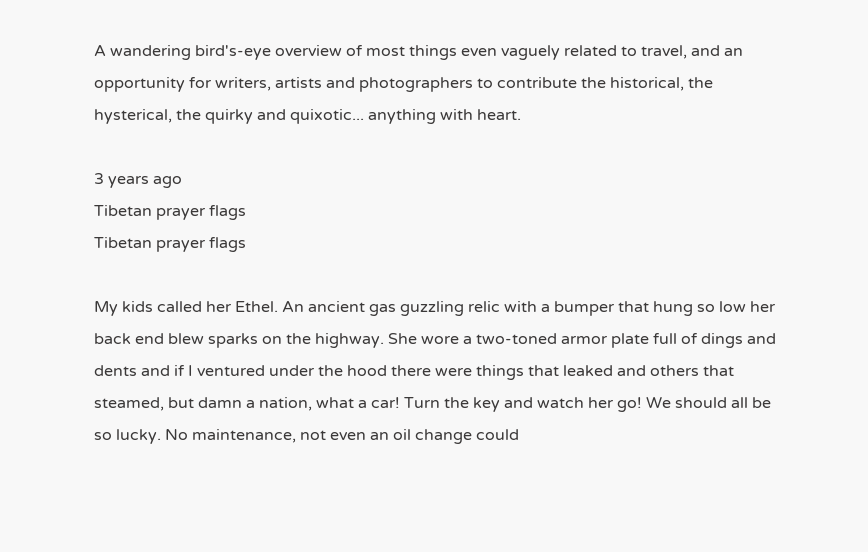A wandering bird's-eye overview of most things even vaguely related to travel, and an opportunity for writers, artists and photographers to contribute the historical, the hysterical, the quirky and quixotic... anything with heart.

3 years ago
Tibetan prayer flags
Tibetan prayer flags

My kids called her Ethel. An ancient gas guzzling relic with a bumper that hung so low her back end blew sparks on the highway. She wore a two-toned armor plate full of dings and dents and if I ventured under the hood there were things that leaked and others that steamed, but damn a nation, what a car! Turn the key and watch her go! We should all be so lucky. No maintenance, not even an oil change could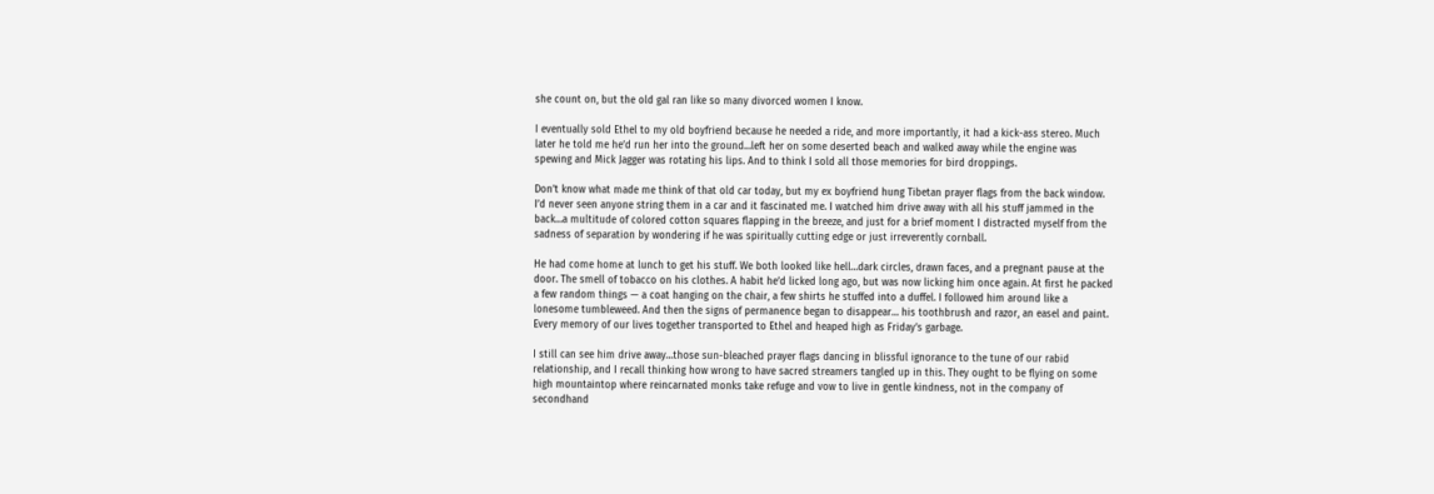she count on, but the old gal ran like so many divorced women I know.

I eventually sold Ethel to my old boyfriend because he needed a ride, and more importantly, it had a kick-ass stereo. Much later he told me he’d run her into the ground…left her on some deserted beach and walked away while the engine was spewing and Mick Jagger was rotating his lips. And to think I sold all those memories for bird droppings.

Don’t know what made me think of that old car today, but my ex boyfriend hung Tibetan prayer flags from the back window. I’d never seen anyone string them in a car and it fascinated me. I watched him drive away with all his stuff jammed in the back…a multitude of colored cotton squares flapping in the breeze, and just for a brief moment I distracted myself from the sadness of separation by wondering if he was spiritually cutting edge or just irreverently cornball.

He had come home at lunch to get his stuff. We both looked like hell…dark circles, drawn faces, and a pregnant pause at the door. The smell of tobacco on his clothes. A habit he’d licked long ago, but was now licking him once again. At first he packed a few random things — a coat hanging on the chair, a few shirts he stuffed into a duffel. I followed him around like a lonesome tumbleweed. And then the signs of permanence began to disappear… his toothbrush and razor, an easel and paint. Every memory of our lives together transported to Ethel and heaped high as Friday’s garbage.

I still can see him drive away…those sun-bleached prayer flags dancing in blissful ignorance to the tune of our rabid relationship, and I recall thinking how wrong to have sacred streamers tangled up in this. They ought to be flying on some high mountaintop where reincarnated monks take refuge and vow to live in gentle kindness, not in the company of secondhand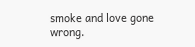smoke and love gone wrong.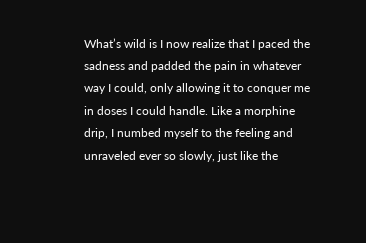What’s wild is I now realize that I paced the sadness and padded the pain in whatever way I could, only allowing it to conquer me in doses I could handle. Like a morphine drip, I numbed myself to the feeling and unraveled ever so slowly, just like the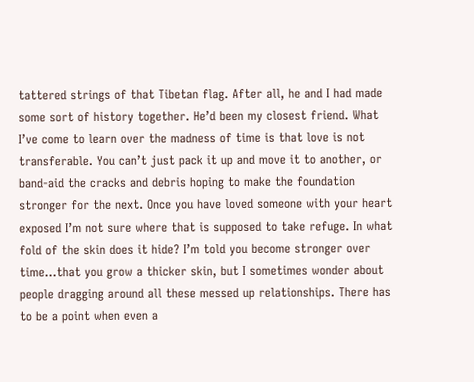tattered strings of that Tibetan flag. After all, he and I had made some sort of history together. He’d been my closest friend. What I’ve come to learn over the madness of time is that love is not transferable. You can’t just pack it up and move it to another, or band-aid the cracks and debris hoping to make the foundation stronger for the next. Once you have loved someone with your heart exposed I’m not sure where that is supposed to take refuge. In what fold of the skin does it hide? I’m told you become stronger over time…that you grow a thicker skin, but I sometimes wonder about people dragging around all these messed up relationships. There has to be a point when even a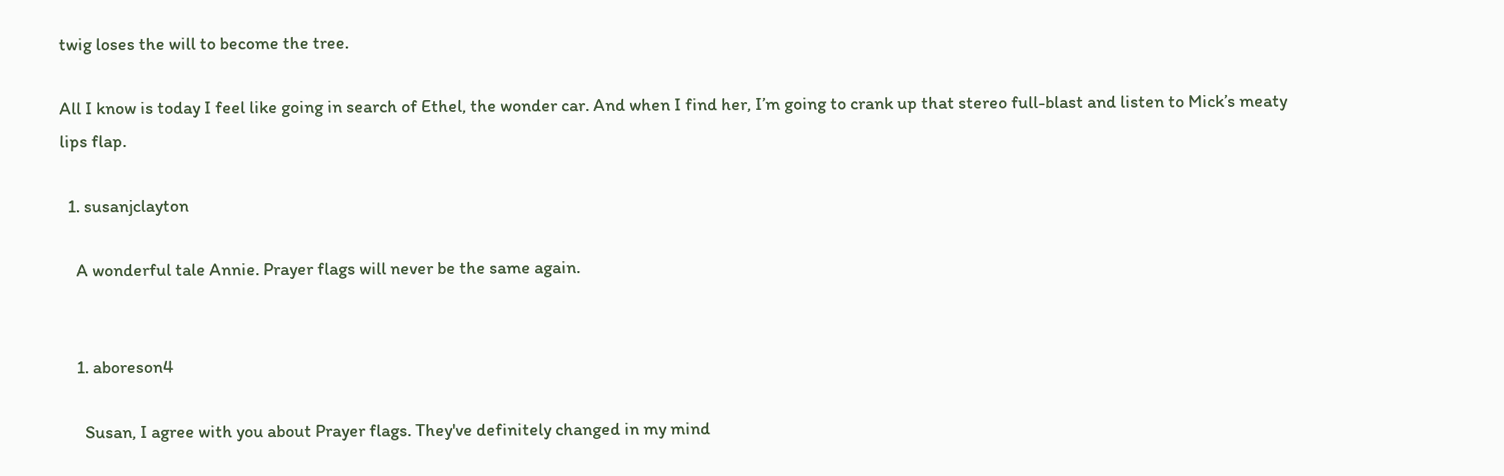twig loses the will to become the tree.

All I know is today I feel like going in search of Ethel, the wonder car. And when I find her, I’m going to crank up that stereo full-blast and listen to Mick’s meaty lips flap.

  1. susanjclayton

    A wonderful tale Annie. Prayer flags will never be the same again.


    1. aboreson4

      Susan, I agree with you about Prayer flags. They've definitely changed in my mind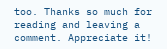too. Thanks so much for reading and leaving a comment. Appreciate it!